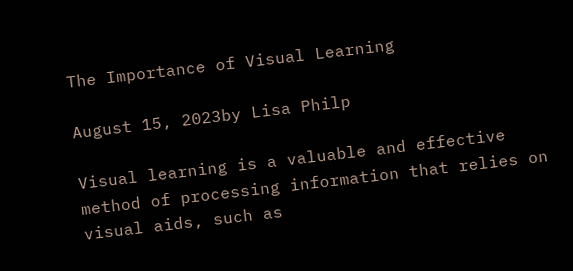The Importance of Visual Learning

August 15, 2023by Lisa Philp

Visual learning is a valuable and effective method of processing information that relies on visual aids, such as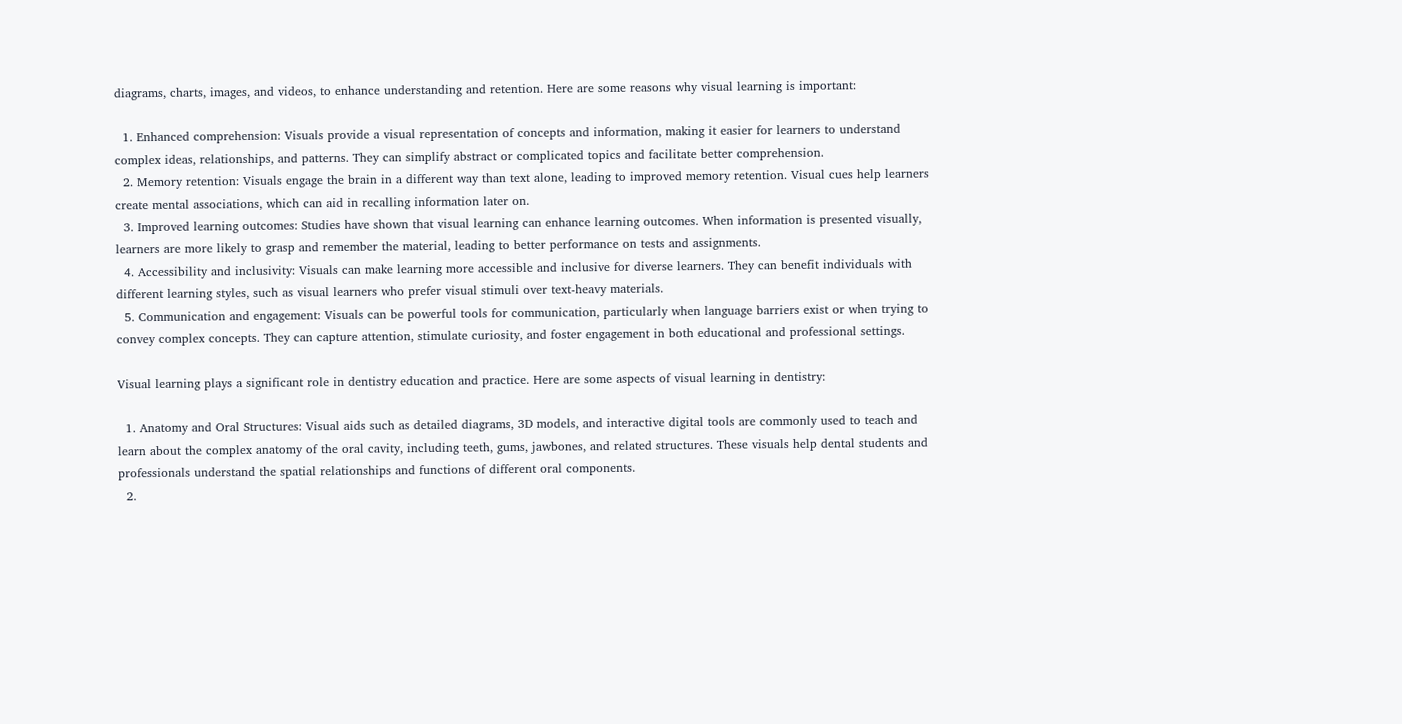diagrams, charts, images, and videos, to enhance understanding and retention. Here are some reasons why visual learning is important:

  1. Enhanced comprehension: Visuals provide a visual representation of concepts and information, making it easier for learners to understand complex ideas, relationships, and patterns. They can simplify abstract or complicated topics and facilitate better comprehension.
  2. Memory retention: Visuals engage the brain in a different way than text alone, leading to improved memory retention. Visual cues help learners create mental associations, which can aid in recalling information later on.
  3. Improved learning outcomes: Studies have shown that visual learning can enhance learning outcomes. When information is presented visually, learners are more likely to grasp and remember the material, leading to better performance on tests and assignments.
  4. Accessibility and inclusivity: Visuals can make learning more accessible and inclusive for diverse learners. They can benefit individuals with different learning styles, such as visual learners who prefer visual stimuli over text-heavy materials.
  5. Communication and engagement: Visuals can be powerful tools for communication, particularly when language barriers exist or when trying to convey complex concepts. They can capture attention, stimulate curiosity, and foster engagement in both educational and professional settings.

Visual learning plays a significant role in dentistry education and practice. Here are some aspects of visual learning in dentistry:

  1. Anatomy and Oral Structures: Visual aids such as detailed diagrams, 3D models, and interactive digital tools are commonly used to teach and learn about the complex anatomy of the oral cavity, including teeth, gums, jawbones, and related structures. These visuals help dental students and professionals understand the spatial relationships and functions of different oral components.
  2.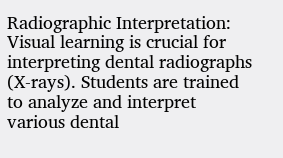Radiographic Interpretation: Visual learning is crucial for interpreting dental radiographs (X-rays). Students are trained to analyze and interpret various dental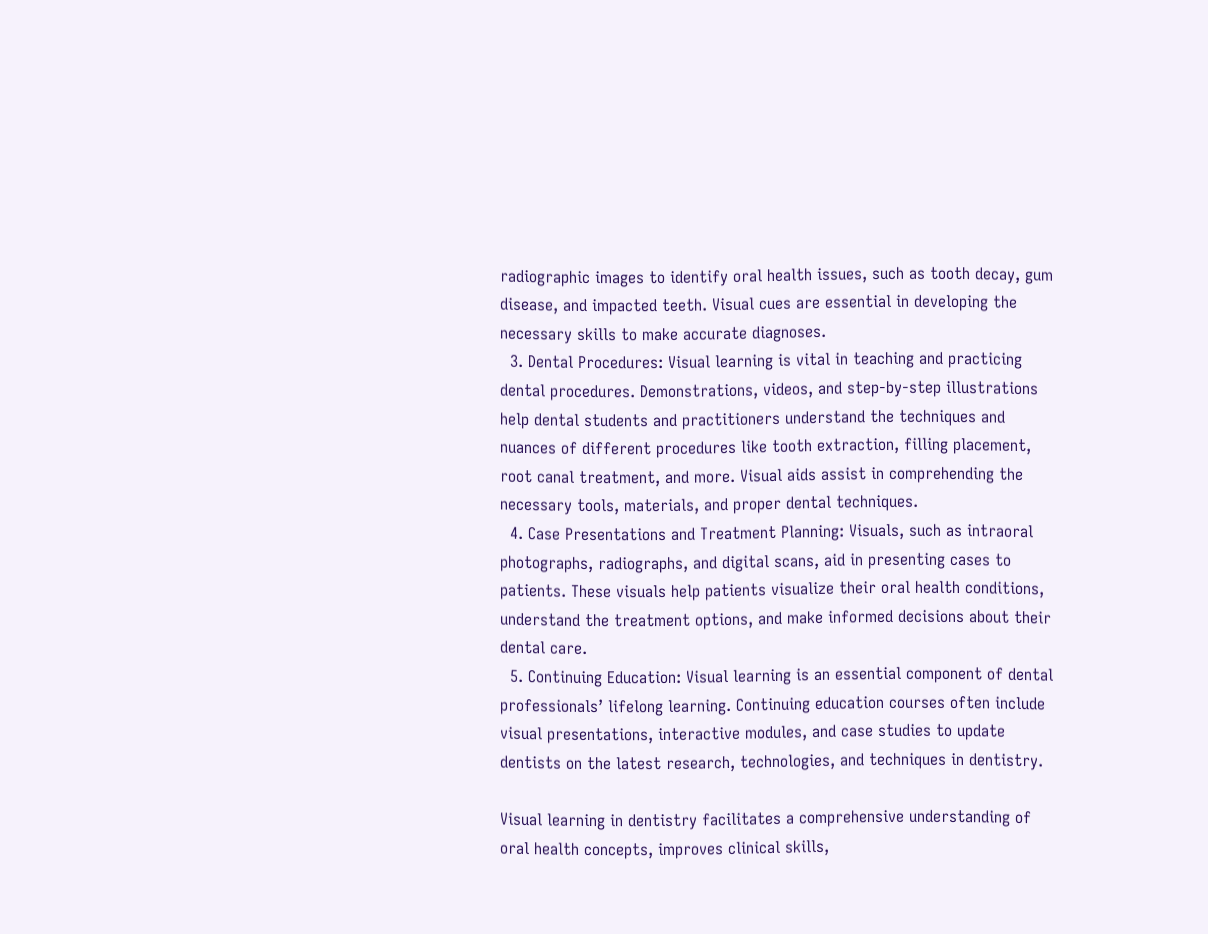radiographic images to identify oral health issues, such as tooth decay, gum disease, and impacted teeth. Visual cues are essential in developing the necessary skills to make accurate diagnoses.
  3. Dental Procedures: Visual learning is vital in teaching and practicing dental procedures. Demonstrations, videos, and step-by-step illustrations help dental students and practitioners understand the techniques and nuances of different procedures like tooth extraction, filling placement, root canal treatment, and more. Visual aids assist in comprehending the necessary tools, materials, and proper dental techniques.
  4. Case Presentations and Treatment Planning: Visuals, such as intraoral photographs, radiographs, and digital scans, aid in presenting cases to patients. These visuals help patients visualize their oral health conditions, understand the treatment options, and make informed decisions about their dental care.
  5. Continuing Education: Visual learning is an essential component of dental professionals’ lifelong learning. Continuing education courses often include visual presentations, interactive modules, and case studies to update dentists on the latest research, technologies, and techniques in dentistry.

Visual learning in dentistry facilitates a comprehensive understanding of oral health concepts, improves clinical skills,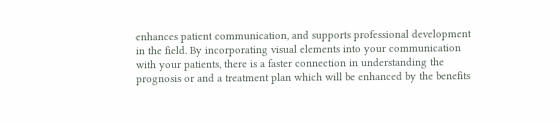enhances patient communication, and supports professional development in the field. By incorporating visual elements into your communication with your patients, there is a faster connection in understanding the prognosis or and a treatment plan which will be enhanced by the benefits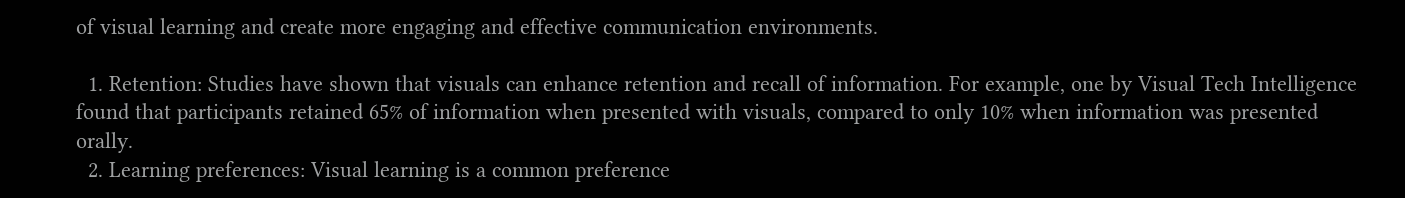of visual learning and create more engaging and effective communication environments.

  1. Retention: Studies have shown that visuals can enhance retention and recall of information. For example, one by Visual Tech Intelligence found that participants retained 65% of information when presented with visuals, compared to only 10% when information was presented orally.
  2. Learning preferences: Visual learning is a common preference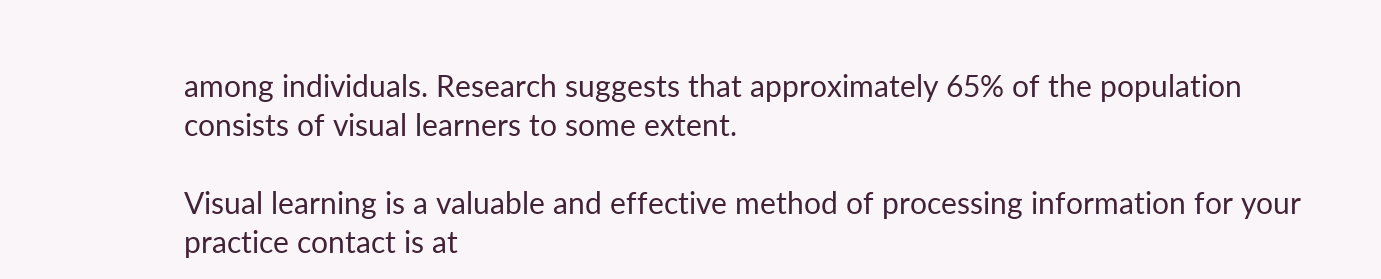among individuals. Research suggests that approximately 65% of the population consists of visual learners to some extent.

Visual learning is a valuable and effective method of processing information for your practice contact is at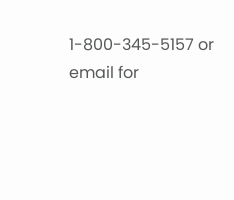1-800-345-5157 or email for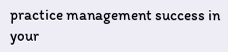practice management success in your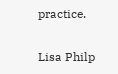practice.

Lisa Philp